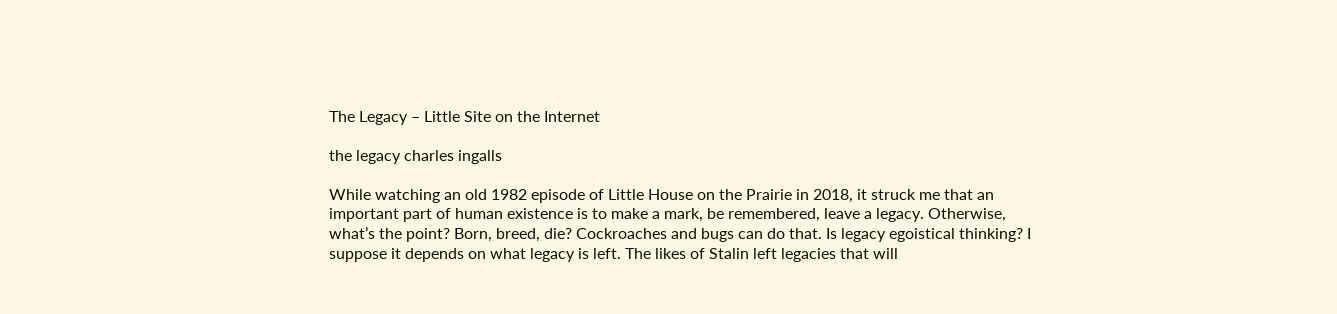The Legacy – Little Site on the Internet

the legacy charles ingalls

While watching an old 1982 episode of Little House on the Prairie in 2018, it struck me that an important part of human existence is to make a mark, be remembered, leave a legacy. Otherwise, what’s the point? Born, breed, die? Cockroaches and bugs can do that. Is legacy egoistical thinking? I suppose it depends on what legacy is left. The likes of Stalin left legacies that will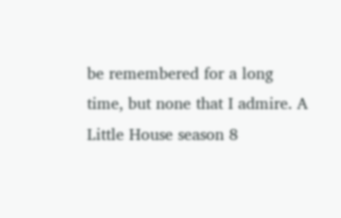be remembered for a long time, but none that I admire. A Little House season 8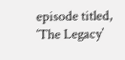episode titled, ‘The Legacy’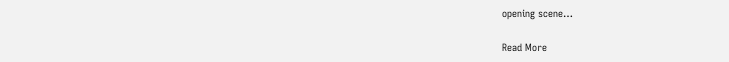opening scene…

Read More